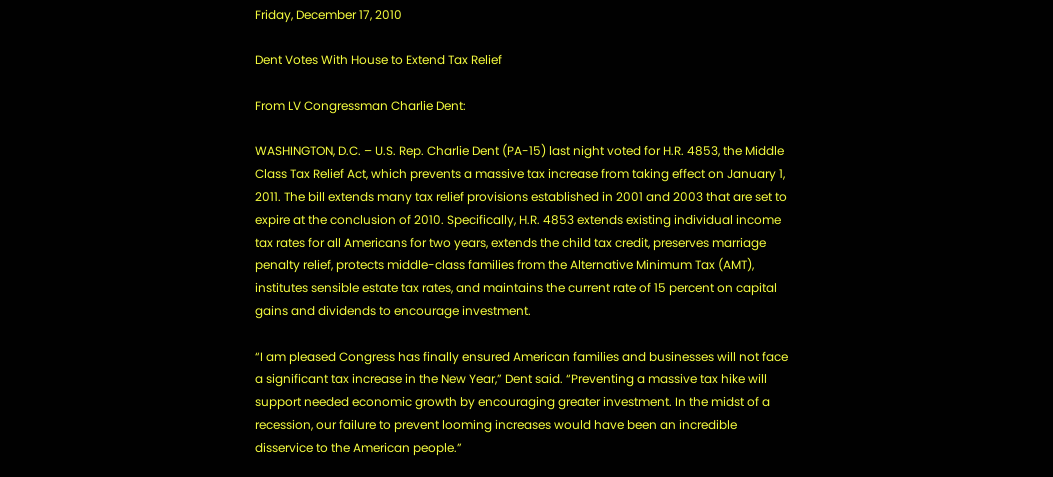Friday, December 17, 2010

Dent Votes With House to Extend Tax Relief

From LV Congressman Charlie Dent:

WASHINGTON, D.C. – U.S. Rep. Charlie Dent (PA-15) last night voted for H.R. 4853, the Middle Class Tax Relief Act, which prevents a massive tax increase from taking effect on January 1, 2011. The bill extends many tax relief provisions established in 2001 and 2003 that are set to expire at the conclusion of 2010. Specifically, H.R. 4853 extends existing individual income tax rates for all Americans for two years, extends the child tax credit, preserves marriage penalty relief, protects middle-class families from the Alternative Minimum Tax (AMT), institutes sensible estate tax rates, and maintains the current rate of 15 percent on capital gains and dividends to encourage investment.

“I am pleased Congress has finally ensured American families and businesses will not face a significant tax increase in the New Year,” Dent said. “Preventing a massive tax hike will support needed economic growth by encouraging greater investment. In the midst of a recession, our failure to prevent looming increases would have been an incredible disservice to the American people.”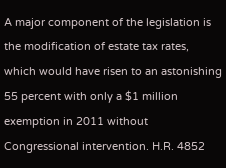A major component of the legislation is the modification of estate tax rates, which would have risen to an astonishing 55 percent with only a $1 million exemption in 2011 without Congressional intervention. H.R. 4852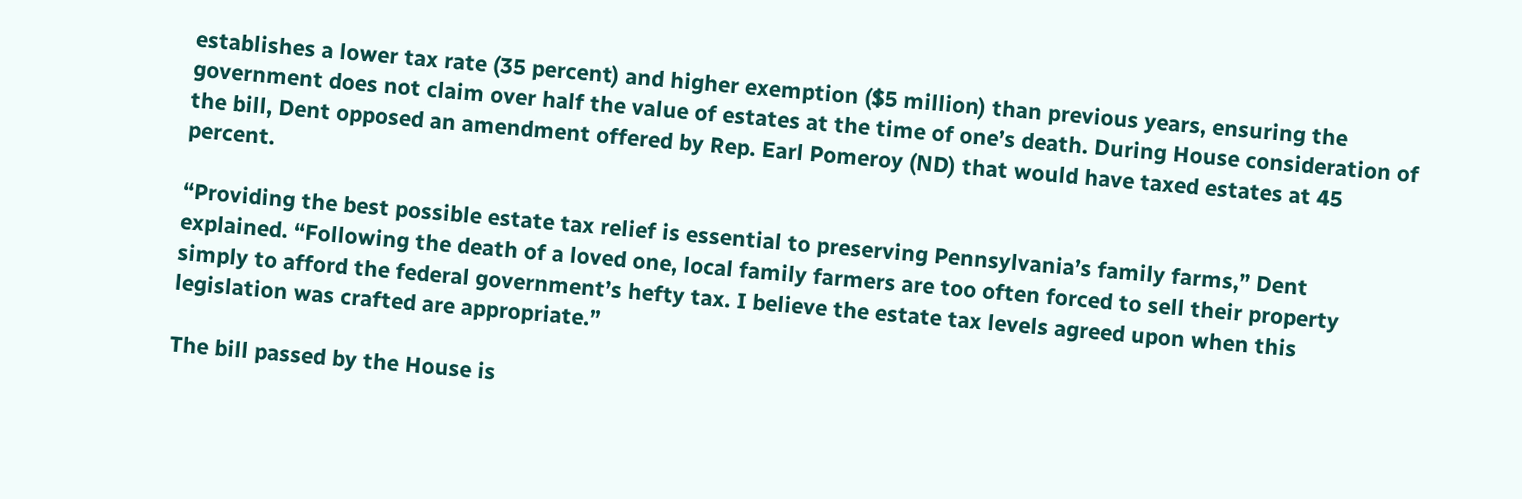establishes a lower tax rate (35 percent) and higher exemption ($5 million) than previous years, ensuring the government does not claim over half the value of estates at the time of one’s death. During House consideration of the bill, Dent opposed an amendment offered by Rep. Earl Pomeroy (ND) that would have taxed estates at 45 percent.

“Providing the best possible estate tax relief is essential to preserving Pennsylvania’s family farms,” Dent explained. “Following the death of a loved one, local family farmers are too often forced to sell their property simply to afford the federal government’s hefty tax. I believe the estate tax levels agreed upon when this legislation was crafted are appropriate.”

The bill passed by the House is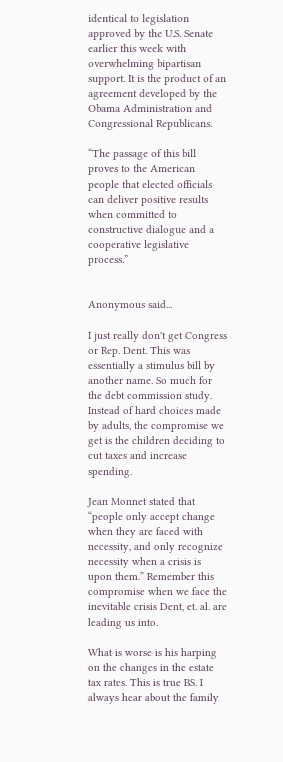identical to legislation approved by the U.S. Senate earlier this week with overwhelming bipartisan support. It is the product of an agreement developed by the Obama Administration and Congressional Republicans.

“The passage of this bill proves to the American people that elected officials can deliver positive results when committed to constructive dialogue and a cooperative legislative process.”


Anonymous said...

I just really don't get Congress or Rep. Dent. This was essentially a stimulus bill by another name. So much for the debt commission study. Instead of hard choices made by adults, the compromise we get is the children deciding to cut taxes and increase spending.

Jean Monnet stated that “people only accept change when they are faced with necessity, and only recognize necessity when a crisis is upon them.” Remember this compromise when we face the inevitable crisis Dent, et. al. are leading us into.

What is worse is his harping on the changes in the estate tax rates. This is true BS. I always hear about the family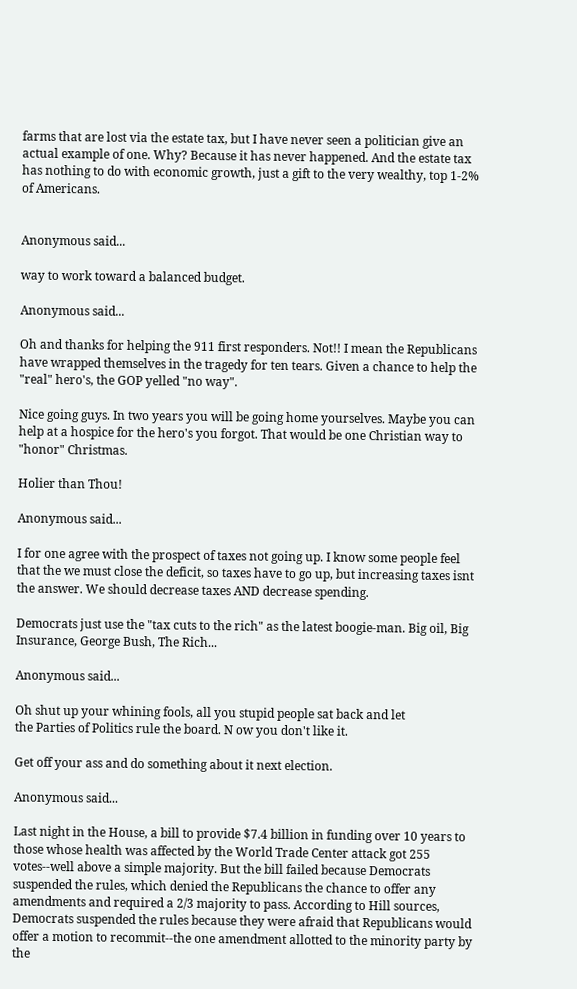farms that are lost via the estate tax, but I have never seen a politician give an actual example of one. Why? Because it has never happened. And the estate tax has nothing to do with economic growth, just a gift to the very wealthy, top 1-2% of Americans.


Anonymous said...

way to work toward a balanced budget.

Anonymous said...

Oh and thanks for helping the 911 first responders. Not!! I mean the Republicans have wrapped themselves in the tragedy for ten tears. Given a chance to help the "real" hero's, the GOP yelled "no way".

Nice going guys. In two years you will be going home yourselves. Maybe you can help at a hospice for the hero's you forgot. That would be one Christian way to "honor" Christmas.

Holier than Thou!

Anonymous said...

I for one agree with the prospect of taxes not going up. I know some people feel that the we must close the deficit, so taxes have to go up, but increasing taxes isnt the answer. We should decrease taxes AND decrease spending.

Democrats just use the "tax cuts to the rich" as the latest boogie-man. Big oil, Big Insurance, George Bush, The Rich...

Anonymous said...

Oh shut up your whining fools, all you stupid people sat back and let
the Parties of Politics rule the board. N ow you don't like it.

Get off your ass and do something about it next election.

Anonymous said...

Last night in the House, a bill to provide $7.4 billion in funding over 10 years to those whose health was affected by the World Trade Center attack got 255 votes--well above a simple majority. But the bill failed because Democrats suspended the rules, which denied the Republicans the chance to offer any amendments and required a 2/3 majority to pass. According to Hill sources, Democrats suspended the rules because they were afraid that Republicans would offer a motion to recommit--the one amendment allotted to the minority party by the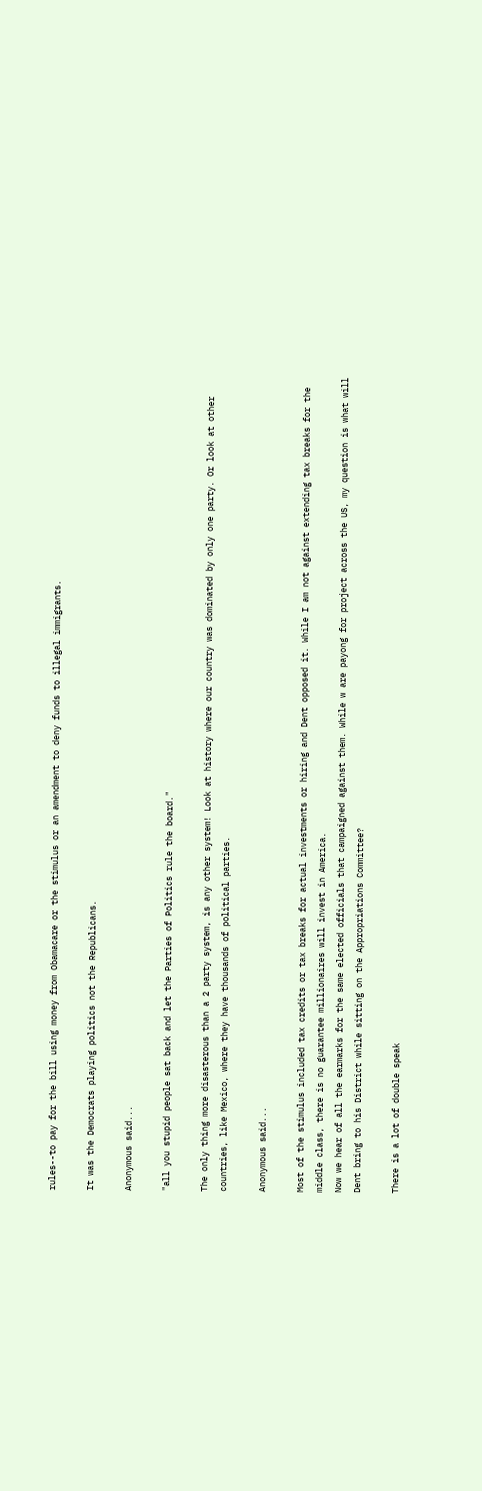rules--to pay for the bill using money from Obamacare or the stimulus or an amendment to deny funds to illegal immigrants.

It was the Democrats playing politics not the Republicans.

Anonymous said...

"all you stupid people sat back and let the Parties of Politics rule the board."

The only thing more disasterous than a 2 party system, is any other system! Look at history where our country was dominated by only one party. Or look at other countries, like Mexico, where they have thousands of political parties.

Anonymous said...

Most of the stimulus included tax credits or tax breaks for actual investments or hiring and Dent opposed it. While I am not against extending tax breaks for the middle class, there is no guarantee millionaires will invest in America.
Now we hear of all the earmarks for the same elected officials that campaigned against them. While w are payong for project across the US, my question is what will Dent bring to his District while sitting on the Appropriations Committee?

There is a lot of double speak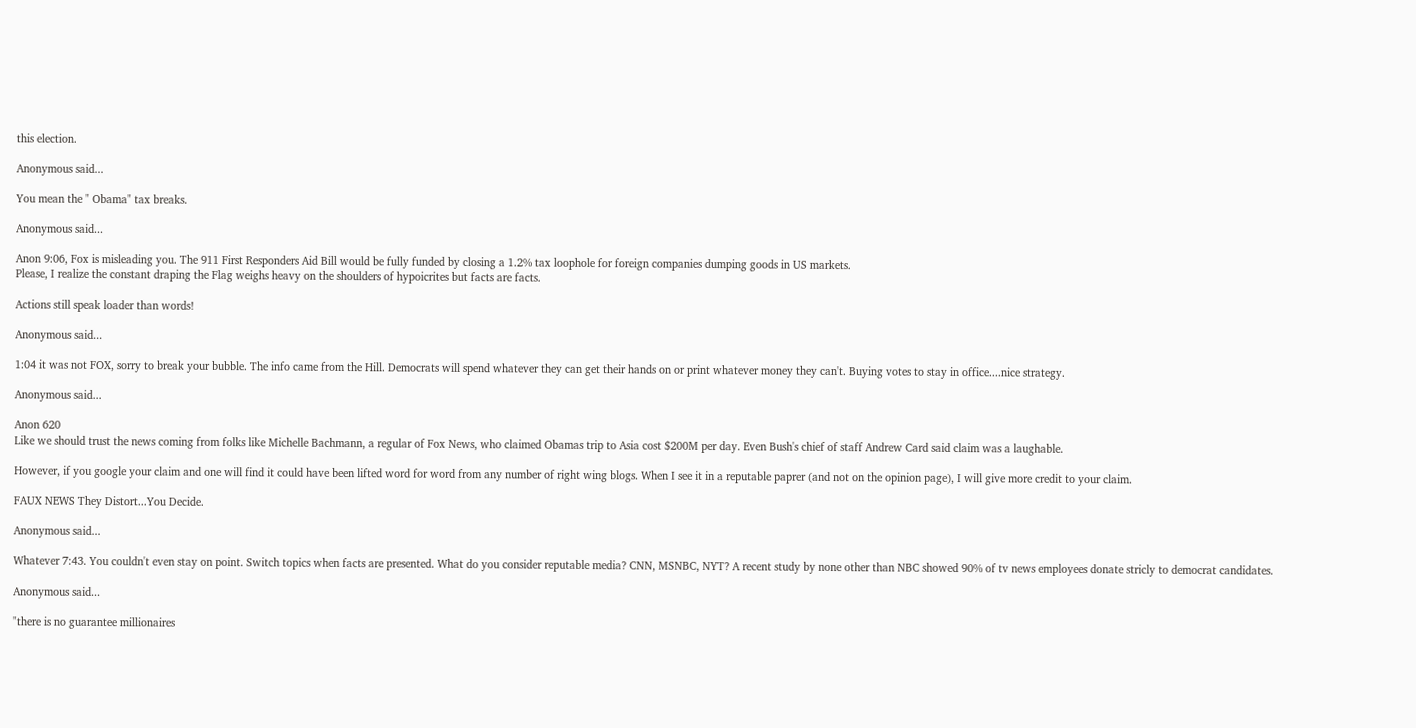this election.

Anonymous said...

You mean the " Obama" tax breaks.

Anonymous said...

Anon 9:06, Fox is misleading you. The 911 First Responders Aid Bill would be fully funded by closing a 1.2% tax loophole for foreign companies dumping goods in US markets.
Please, I realize the constant draping the Flag weighs heavy on the shoulders of hypoicrites but facts are facts.

Actions still speak loader than words!

Anonymous said...

1:04 it was not FOX, sorry to break your bubble. The info came from the Hill. Democrats will spend whatever they can get their hands on or print whatever money they can't. Buying votes to stay in office....nice strategy.

Anonymous said...

Anon 620
Like we should trust the news coming from folks like Michelle Bachmann, a regular of Fox News, who claimed Obamas trip to Asia cost $200M per day. Even Bush's chief of staff Andrew Card said claim was a laughable.

However, if you google your claim and one will find it could have been lifted word for word from any number of right wing blogs. When I see it in a reputable paprer (and not on the opinion page), I will give more credit to your claim.

FAUX NEWS They Distort...You Decide.

Anonymous said...

Whatever 7:43. You couldn't even stay on point. Switch topics when facts are presented. What do you consider reputable media? CNN, MSNBC, NYT? A recent study by none other than NBC showed 90% of tv news employees donate stricly to democrat candidates.

Anonymous said...

"there is no guarantee millionaires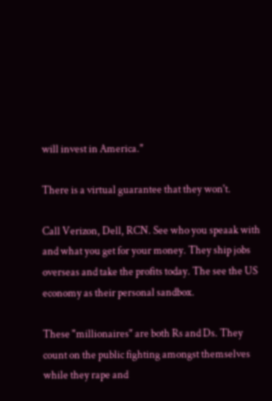will invest in America."

There is a virtual guarantee that they won't.

Call Verizon, Dell, RCN. See who you speaak with and what you get for your money. They ship jobs overseas and take the profits today. The see the US economy as their personal sandbox.

These "millionaires" are both Rs and Ds. They count on the public fighting amongst themselves while they rape and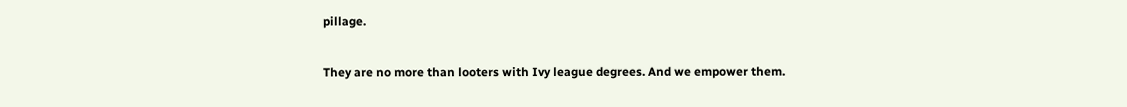pillage.

They are no more than looters with Ivy league degrees. And we empower them.